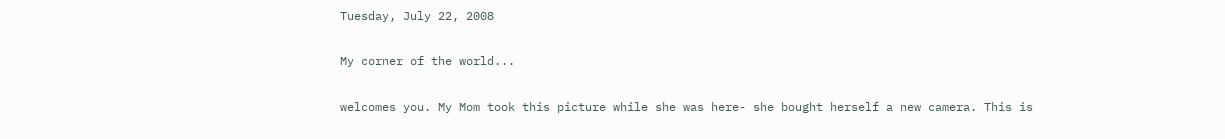Tuesday, July 22, 2008

My corner of the world...

welcomes you. My Mom took this picture while she was here- she bought herself a new camera. This is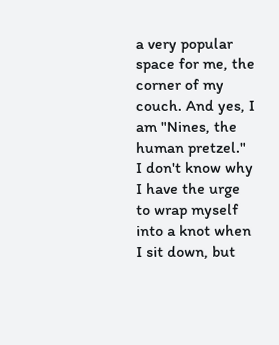a very popular space for me, the corner of my couch. And yes, I am "Nines, the human pretzel." I don't know why I have the urge to wrap myself into a knot when I sit down, but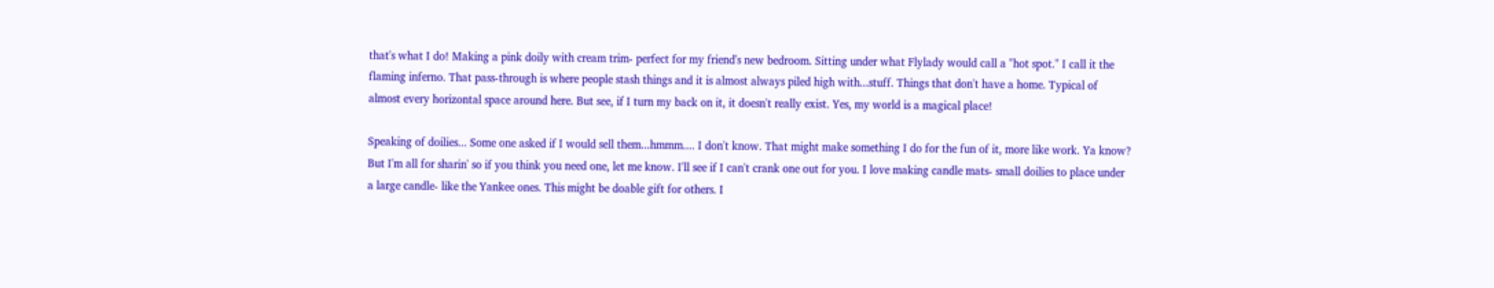that's what I do! Making a pink doily with cream trim- perfect for my friend's new bedroom. Sitting under what Flylady would call a "hot spot." I call it the flaming inferno. That pass-through is where people stash things and it is almost always piled high with...stuff. Things that don't have a home. Typical of almost every horizontal space around here. But see, if I turn my back on it, it doesn't really exist. Yes, my world is a magical place!

Speaking of doilies... Some one asked if I would sell them...hmmm.... I don't know. That might make something I do for the fun of it, more like work. Ya know? But I'm all for sharin' so if you think you need one, let me know. I'll see if I can't crank one out for you. I love making candle mats- small doilies to place under a large candle- like the Yankee ones. This might be doable gift for others. I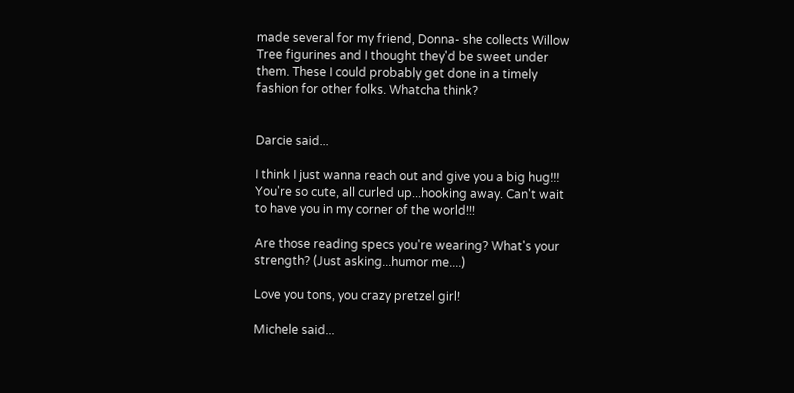made several for my friend, Donna- she collects Willow Tree figurines and I thought they'd be sweet under them. These I could probably get done in a timely fashion for other folks. Whatcha think?


Darcie said...

I think I just wanna reach out and give you a big hug!!! You're so cute, all curled up...hooking away. Can't wait to have you in my corner of the world!!!

Are those reading specs you're wearing? What's your strength? (Just asking...humor me....)

Love you tons, you crazy pretzel girl!

Michele said...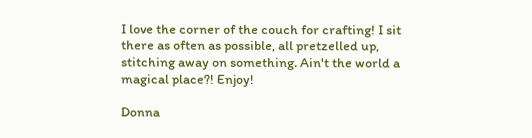I love the corner of the couch for crafting! I sit there as often as possible, all pretzelled up, stitching away on something. Ain't the world a magical place?! Enjoy!

Donna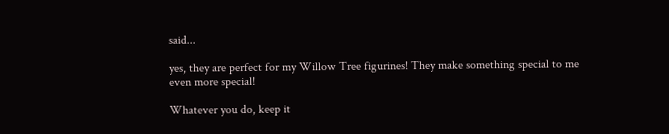said...

yes, they are perfect for my Willow Tree figurines! They make something special to me even more special!

Whatever you do, keep it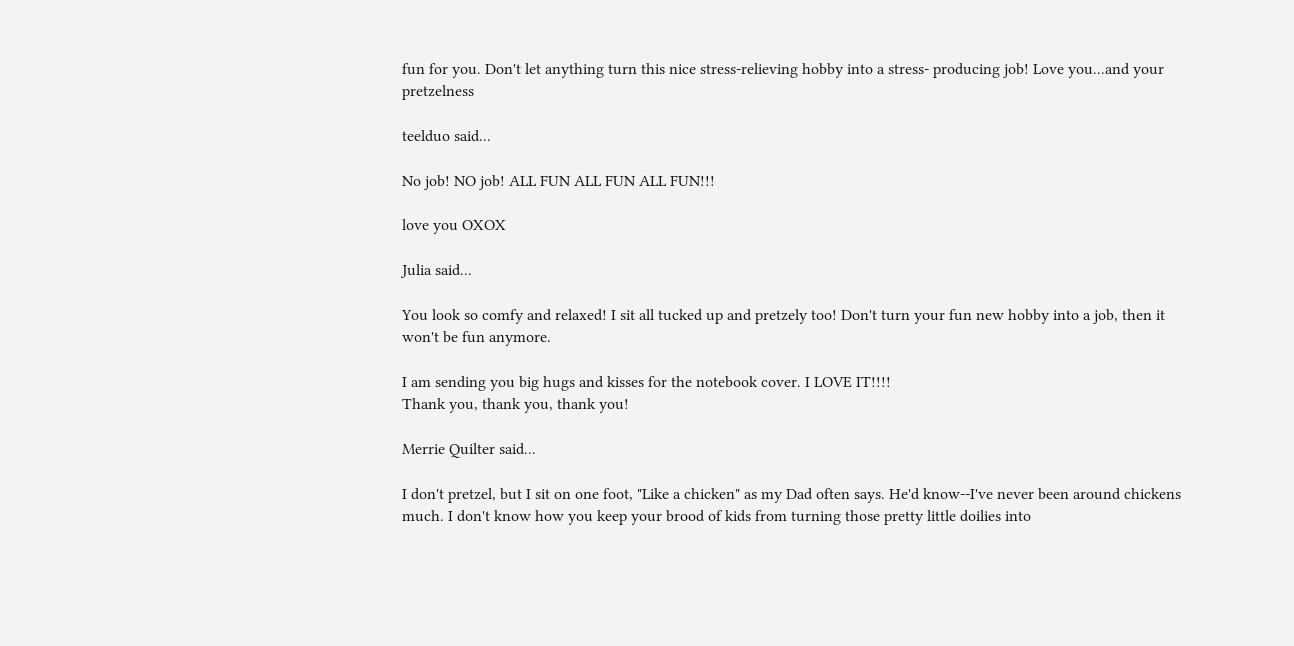fun for you. Don't let anything turn this nice stress-relieving hobby into a stress- producing job! Love you...and your pretzelness

teelduo said...

No job! NO job! ALL FUN ALL FUN ALL FUN!!!

love you OXOX

Julia said...

You look so comfy and relaxed! I sit all tucked up and pretzely too! Don't turn your fun new hobby into a job, then it won't be fun anymore.

I am sending you big hugs and kisses for the notebook cover. I LOVE IT!!!!
Thank you, thank you, thank you!

Merrie Quilter said...

I don't pretzel, but I sit on one foot, "Like a chicken" as my Dad often says. He'd know--I've never been around chickens much. I don't know how you keep your brood of kids from turning those pretty little doilies into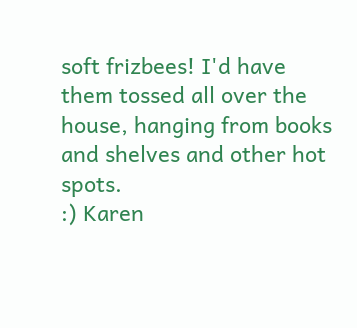soft frizbees! I'd have them tossed all over the house, hanging from books and shelves and other hot spots.
:) Karen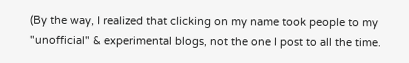(By the way, I realized that clicking on my name took people to my "unofficial" & experimental blogs, not the one I post to all the time.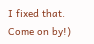I fixed that. Come on by!)